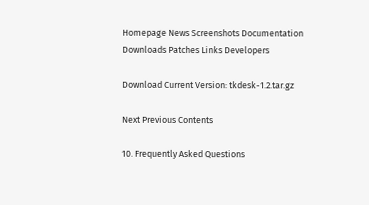Homepage News Screenshots Documentation Downloads Patches Links Developers

Download Current Version: tkdesk-1.2.tar.gz

Next Previous Contents

10. Frequently Asked Questions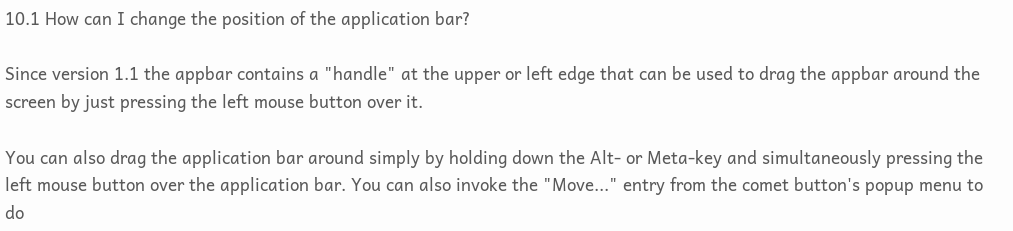10.1 How can I change the position of the application bar?

Since version 1.1 the appbar contains a "handle" at the upper or left edge that can be used to drag the appbar around the screen by just pressing the left mouse button over it.

You can also drag the application bar around simply by holding down the Alt- or Meta-key and simultaneously pressing the left mouse button over the application bar. You can also invoke the "Move..." entry from the comet button's popup menu to do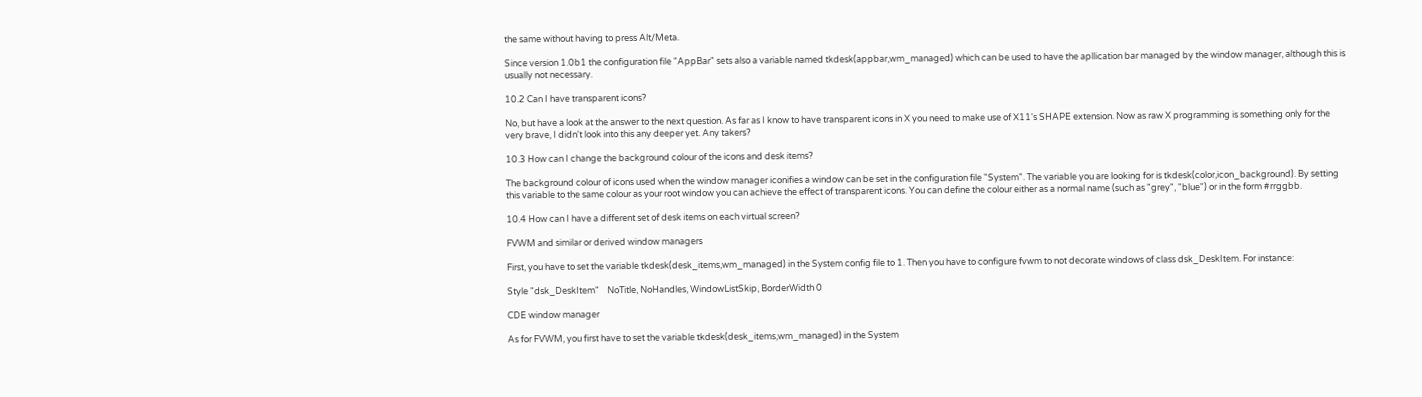the same without having to press Alt/Meta.

Since version 1.0b1 the configuration file "AppBar" sets also a variable named tkdesk(appbar,wm_managed) which can be used to have the apllication bar managed by the window manager, although this is usually not necessary.

10.2 Can I have transparent icons?

No, but have a look at the answer to the next question. As far as I know to have transparent icons in X you need to make use of X11's SHAPE extension. Now as raw X programming is something only for the very brave, I didn't look into this any deeper yet. Any takers?

10.3 How can I change the background colour of the icons and desk items?

The background colour of icons used when the window manager iconifies a window can be set in the configuration file "System". The variable you are looking for is tkdesk(color,icon_background). By setting this variable to the same colour as your root window you can achieve the effect of transparent icons. You can define the colour either as a normal name (such as "grey", "blue") or in the form #rrggbb.

10.4 How can I have a different set of desk items on each virtual screen?

FVWM and similar or derived window managers

First, you have to set the variable tkdesk(desk_items,wm_managed) in the System config file to 1. Then you have to configure fvwm to not decorate windows of class dsk_DeskItem. For instance:

Style "dsk_DeskItem"    NoTitle, NoHandles, WindowListSkip, BorderWidth 0

CDE window manager

As for FVWM, you first have to set the variable tkdesk(desk_items,wm_managed) in the System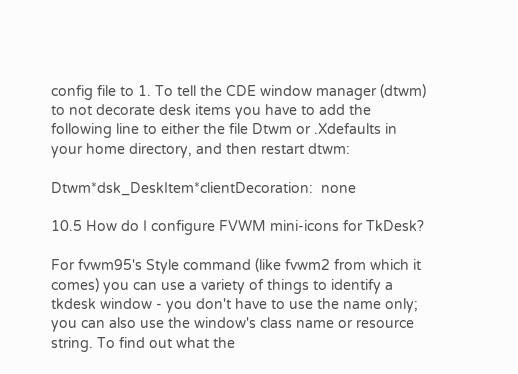config file to 1. To tell the CDE window manager (dtwm) to not decorate desk items you have to add the following line to either the file Dtwm or .Xdefaults in your home directory, and then restart dtwm:

Dtwm*dsk_DeskItem*clientDecoration:  none

10.5 How do I configure FVWM mini-icons for TkDesk?

For fvwm95's Style command (like fvwm2 from which it comes) you can use a variety of things to identify a tkdesk window - you don't have to use the name only; you can also use the window's class name or resource string. To find out what the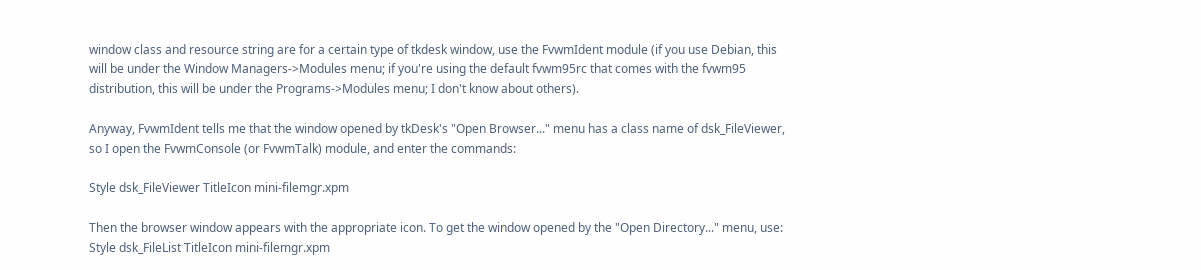window class and resource string are for a certain type of tkdesk window, use the FvwmIdent module (if you use Debian, this will be under the Window Managers->Modules menu; if you're using the default fvwm95rc that comes with the fvwm95 distribution, this will be under the Programs->Modules menu; I don't know about others).

Anyway, FvwmIdent tells me that the window opened by tkDesk's "Open Browser..." menu has a class name of dsk_FileViewer, so I open the FvwmConsole (or FvwmTalk) module, and enter the commands:

Style dsk_FileViewer TitleIcon mini-filemgr.xpm

Then the browser window appears with the appropriate icon. To get the window opened by the "Open Directory..." menu, use: Style dsk_FileList TitleIcon mini-filemgr.xpm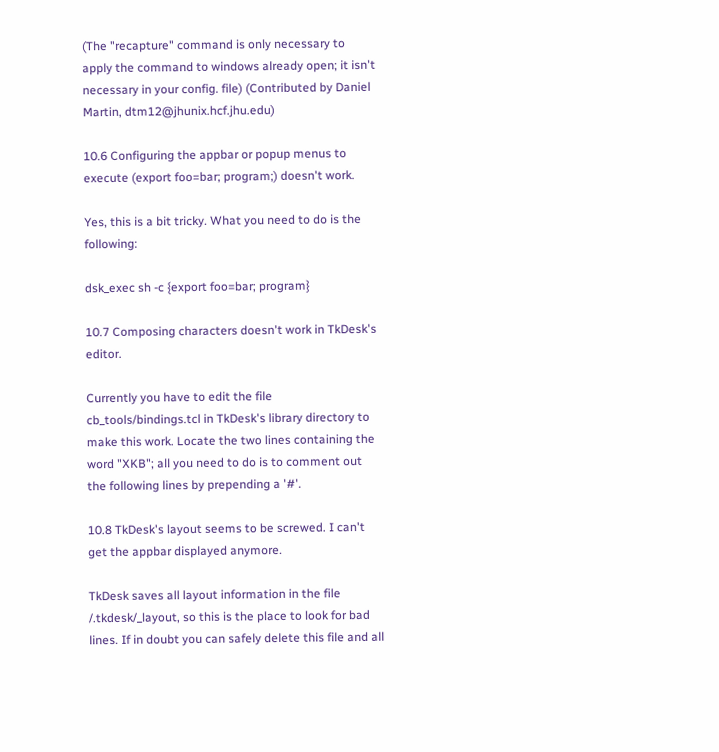(The "recapture" command is only necessary to apply the command to windows already open; it isn't necessary in your config. file) (Contributed by Daniel Martin, dtm12@jhunix.hcf.jhu.edu)

10.6 Configuring the appbar or popup menus to execute (export foo=bar; program;) doesn't work.

Yes, this is a bit tricky. What you need to do is the following:

dsk_exec sh -c {export foo=bar; program}

10.7 Composing characters doesn't work in TkDesk's editor.

Currently you have to edit the file cb_tools/bindings.tcl in TkDesk's library directory to make this work. Locate the two lines containing the word "XKB"; all you need to do is to comment out the following lines by prepending a '#'.

10.8 TkDesk's layout seems to be screwed. I can't get the appbar displayed anymore.

TkDesk saves all layout information in the file  /.tkdesk/_layout, so this is the place to look for bad lines. If in doubt you can safely delete this file and all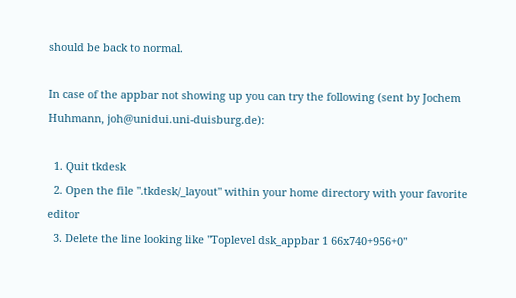should be back to normal.

In case of the appbar not showing up you can try the following (sent by Jochem Huhmann, joh@unidui.uni-duisburg.de):

  1. Quit tkdesk
  2. Open the file ".tkdesk/_layout" within your home directory with your favorite editor
  3. Delete the line looking like "Toplevel dsk_appbar 1 66x740+956+0"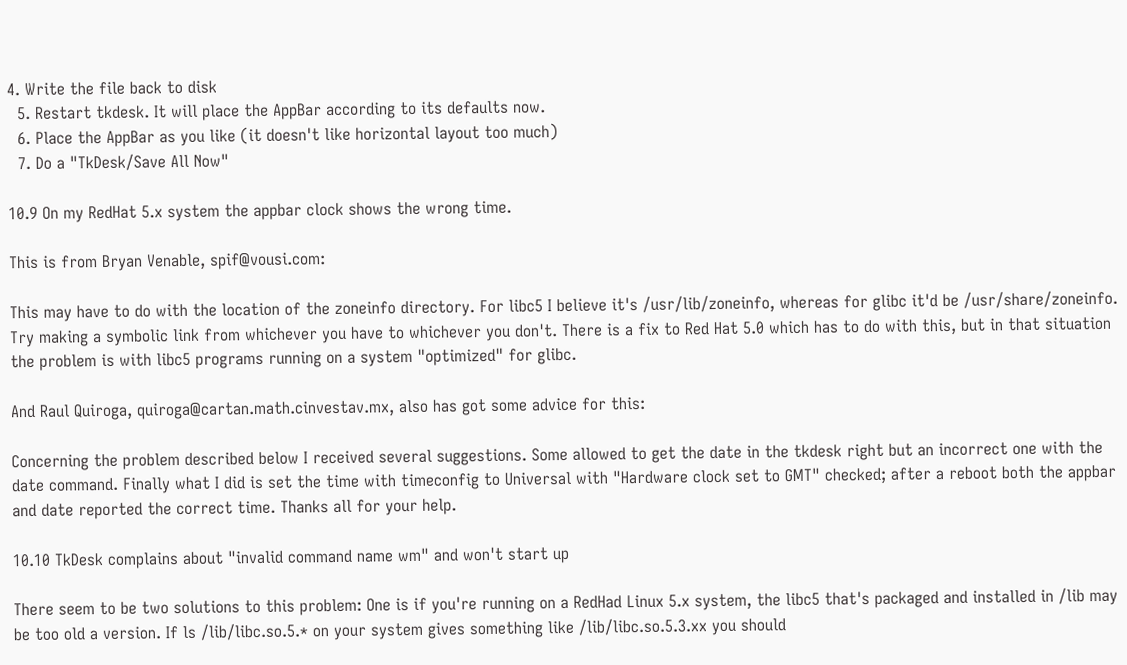4. Write the file back to disk
  5. Restart tkdesk. It will place the AppBar according to its defaults now.
  6. Place the AppBar as you like (it doesn't like horizontal layout too much)
  7. Do a "TkDesk/Save All Now"

10.9 On my RedHat 5.x system the appbar clock shows the wrong time.

This is from Bryan Venable, spif@vousi.com:

This may have to do with the location of the zoneinfo directory. For libc5 I believe it's /usr/lib/zoneinfo, whereas for glibc it'd be /usr/share/zoneinfo. Try making a symbolic link from whichever you have to whichever you don't. There is a fix to Red Hat 5.0 which has to do with this, but in that situation the problem is with libc5 programs running on a system "optimized" for glibc.

And Raul Quiroga, quiroga@cartan.math.cinvestav.mx, also has got some advice for this:

Concerning the problem described below I received several suggestions. Some allowed to get the date in the tkdesk right but an incorrect one with the date command. Finally what I did is set the time with timeconfig to Universal with "Hardware clock set to GMT" checked; after a reboot both the appbar and date reported the correct time. Thanks all for your help.

10.10 TkDesk complains about "invalid command name wm" and won't start up

There seem to be two solutions to this problem: One is if you're running on a RedHad Linux 5.x system, the libc5 that's packaged and installed in /lib may be too old a version. If ls /lib/libc.so.5.* on your system gives something like /lib/libc.so.5.3.xx you should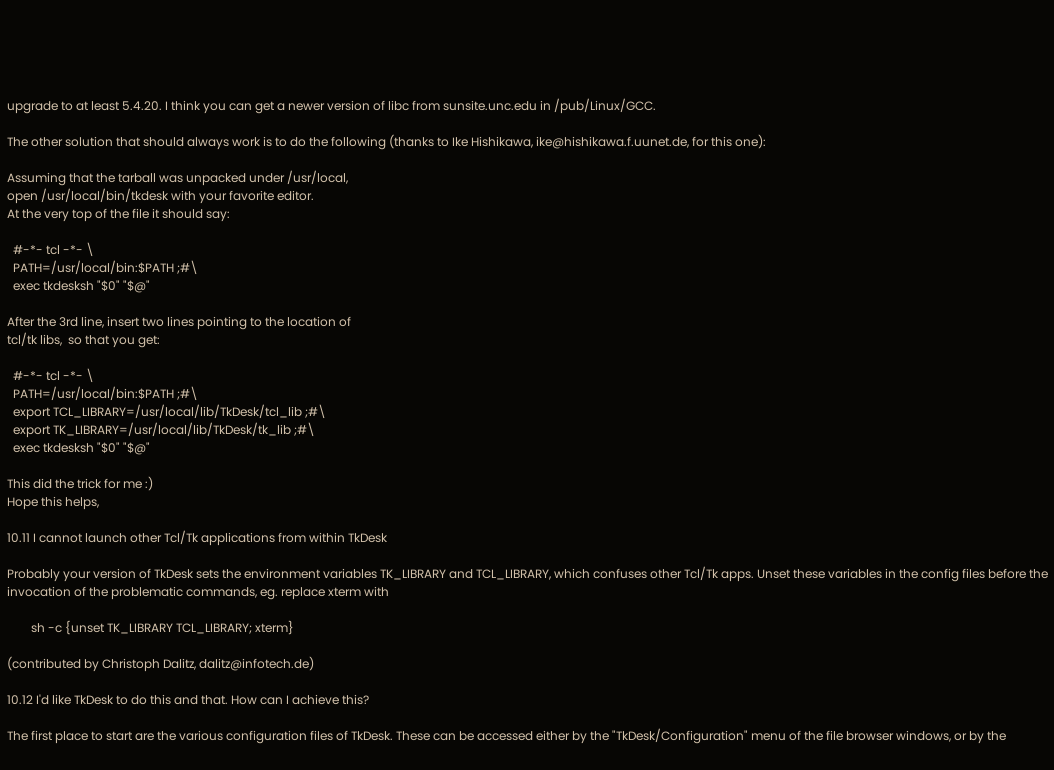upgrade to at least 5.4.20. I think you can get a newer version of libc from sunsite.unc.edu in /pub/Linux/GCC.

The other solution that should always work is to do the following (thanks to Ike Hishikawa, ike@hishikawa.f.uunet.de, for this one):

Assuming that the tarball was unpacked under /usr/local,
open /usr/local/bin/tkdesk with your favorite editor.
At the very top of the file it should say:

  #-*- tcl -*- \
  PATH=/usr/local/bin:$PATH ;#\
  exec tkdesksh "$0" "$@"

After the 3rd line, insert two lines pointing to the location of
tcl/tk libs,  so that you get:

  #-*- tcl -*- \
  PATH=/usr/local/bin:$PATH ;#\
  export TCL_LIBRARY=/usr/local/lib/TkDesk/tcl_lib ;#\
  export TK_LIBRARY=/usr/local/lib/TkDesk/tk_lib ;#\
  exec tkdesksh "$0" "$@"

This did the trick for me :)
Hope this helps,

10.11 I cannot launch other Tcl/Tk applications from within TkDesk

Probably your version of TkDesk sets the environment variables TK_LIBRARY and TCL_LIBRARY, which confuses other Tcl/Tk apps. Unset these variables in the config files before the invocation of the problematic commands, eg. replace xterm with

        sh -c {unset TK_LIBRARY TCL_LIBRARY; xterm}

(contributed by Christoph Dalitz, dalitz@infotech.de)

10.12 I'd like TkDesk to do this and that. How can I achieve this?

The first place to start are the various configuration files of TkDesk. These can be accessed either by the "TkDesk/Configuration" menu of the file browser windows, or by the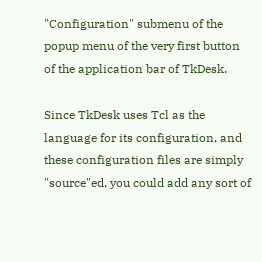"Configuration" submenu of the popup menu of the very first button of the application bar of TkDesk.

Since TkDesk uses Tcl as the language for its configuration, and these configuration files are simply "source"ed, you could add any sort of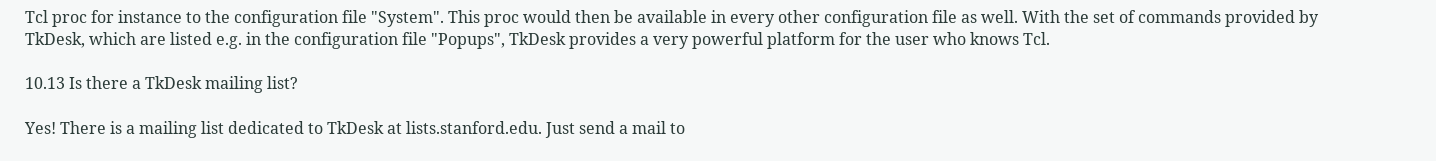Tcl proc for instance to the configuration file "System". This proc would then be available in every other configuration file as well. With the set of commands provided by TkDesk, which are listed e.g. in the configuration file "Popups", TkDesk provides a very powerful platform for the user who knows Tcl.

10.13 Is there a TkDesk mailing list?

Yes! There is a mailing list dedicated to TkDesk at lists.stanford.edu. Just send a mail to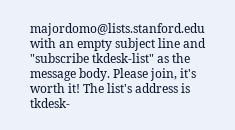majordomo@lists.stanford.edu with an empty subject line and "subscribe tkdesk-list" as the message body. Please join, it's worth it! The list's address is tkdesk-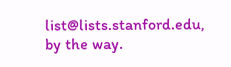list@lists.stanford.edu, by the way.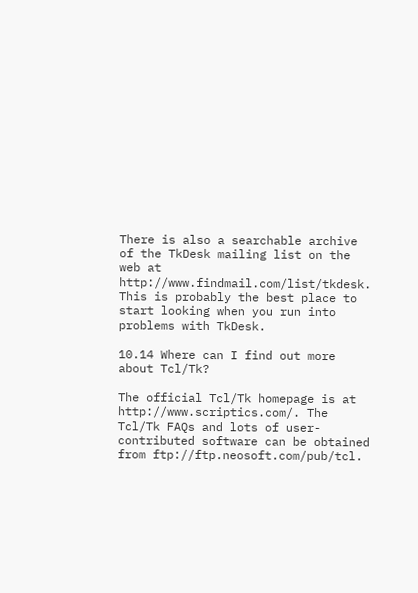There is also a searchable archive of the TkDesk mailing list on the web at http://www.findmail.com/list/tkdesk. This is probably the best place to start looking when you run into problems with TkDesk.

10.14 Where can I find out more about Tcl/Tk?

The official Tcl/Tk homepage is at http://www.scriptics.com/. The Tcl/Tk FAQs and lots of user-contributed software can be obtained from ftp://ftp.neosoft.com/pub/tcl.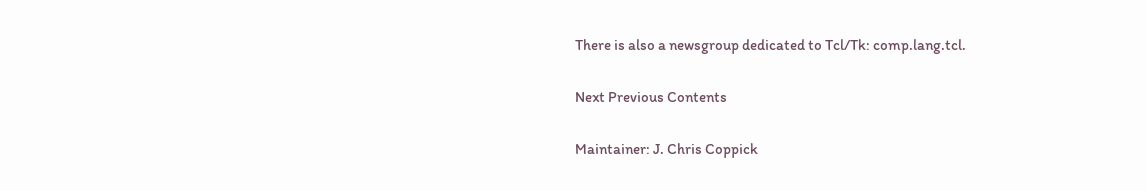There is also a newsgroup dedicated to Tcl/Tk: comp.lang.tcl.

Next Previous Contents

Maintainer: J. Chris Coppick